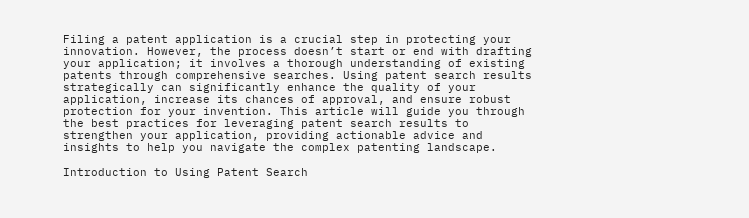Filing a patent application is a crucial step in protecting your innovation. However, the process doesn’t start or end with drafting your application; it involves a thorough understanding of existing patents through comprehensive searches. Using patent search results strategically can significantly enhance the quality of your application, increase its chances of approval, and ensure robust protection for your invention. This article will guide you through the best practices for leveraging patent search results to strengthen your application, providing actionable advice and insights to help you navigate the complex patenting landscape.

Introduction to Using Patent Search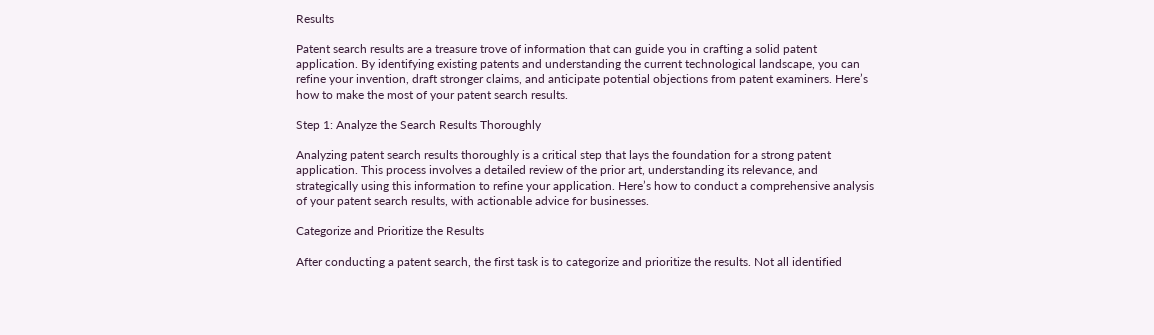Results

Patent search results are a treasure trove of information that can guide you in crafting a solid patent application. By identifying existing patents and understanding the current technological landscape, you can refine your invention, draft stronger claims, and anticipate potential objections from patent examiners. Here’s how to make the most of your patent search results.

Step 1: Analyze the Search Results Thoroughly

Analyzing patent search results thoroughly is a critical step that lays the foundation for a strong patent application. This process involves a detailed review of the prior art, understanding its relevance, and strategically using this information to refine your application. Here’s how to conduct a comprehensive analysis of your patent search results, with actionable advice for businesses.

Categorize and Prioritize the Results

After conducting a patent search, the first task is to categorize and prioritize the results. Not all identified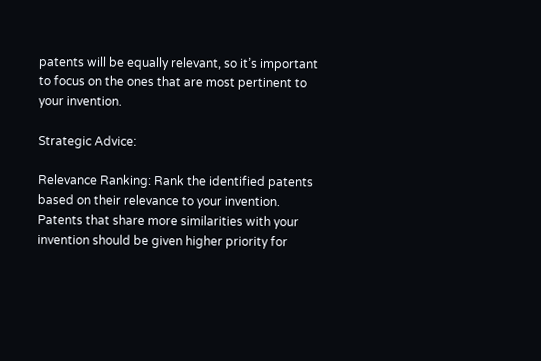patents will be equally relevant, so it’s important to focus on the ones that are most pertinent to your invention.

Strategic Advice:

Relevance Ranking: Rank the identified patents based on their relevance to your invention. Patents that share more similarities with your invention should be given higher priority for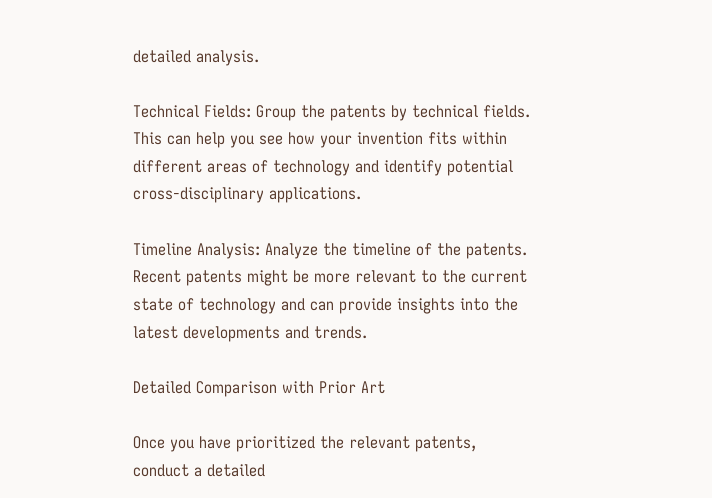detailed analysis.

Technical Fields: Group the patents by technical fields. This can help you see how your invention fits within different areas of technology and identify potential cross-disciplinary applications.

Timeline Analysis: Analyze the timeline of the patents. Recent patents might be more relevant to the current state of technology and can provide insights into the latest developments and trends.

Detailed Comparison with Prior Art

Once you have prioritized the relevant patents, conduct a detailed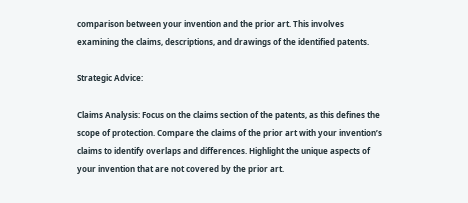comparison between your invention and the prior art. This involves examining the claims, descriptions, and drawings of the identified patents.

Strategic Advice:

Claims Analysis: Focus on the claims section of the patents, as this defines the scope of protection. Compare the claims of the prior art with your invention’s claims to identify overlaps and differences. Highlight the unique aspects of your invention that are not covered by the prior art.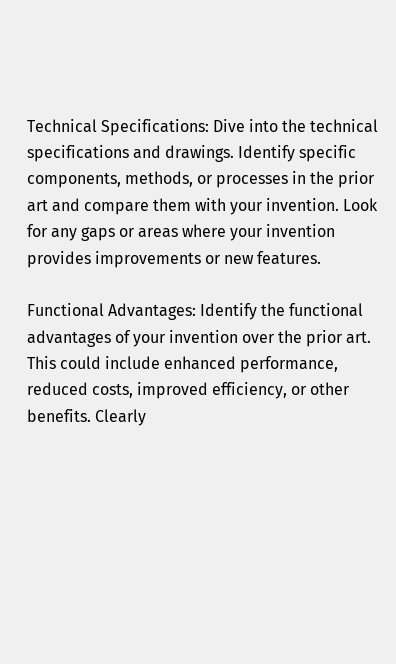Technical Specifications: Dive into the technical specifications and drawings. Identify specific components, methods, or processes in the prior art and compare them with your invention. Look for any gaps or areas where your invention provides improvements or new features.

Functional Advantages: Identify the functional advantages of your invention over the prior art. This could include enhanced performance, reduced costs, improved efficiency, or other benefits. Clearly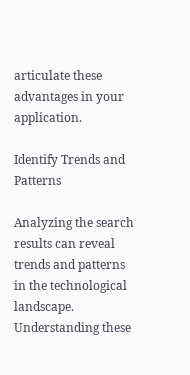articulate these advantages in your application.

Identify Trends and Patterns

Analyzing the search results can reveal trends and patterns in the technological landscape. Understanding these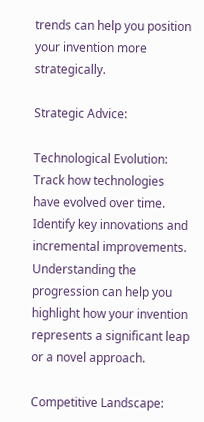trends can help you position your invention more strategically.

Strategic Advice:

Technological Evolution: Track how technologies have evolved over time. Identify key innovations and incremental improvements. Understanding the progression can help you highlight how your invention represents a significant leap or a novel approach.

Competitive Landscape: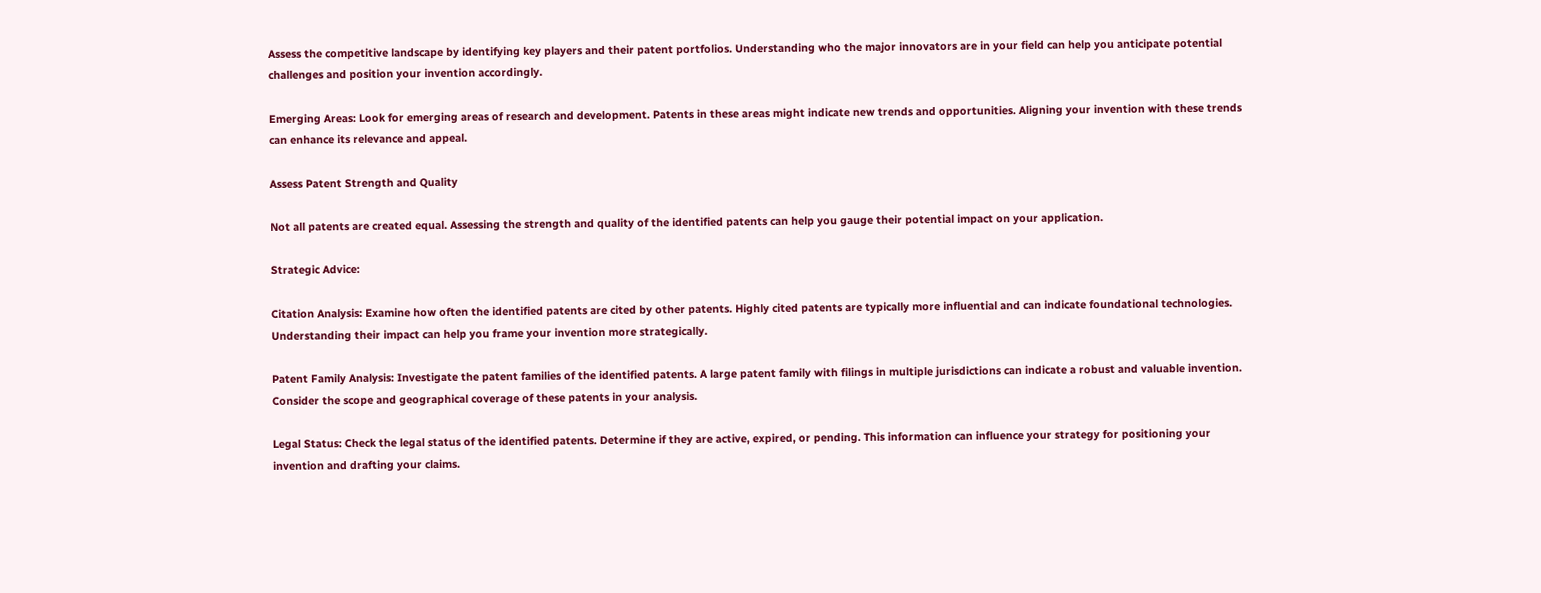Assess the competitive landscape by identifying key players and their patent portfolios. Understanding who the major innovators are in your field can help you anticipate potential challenges and position your invention accordingly.

Emerging Areas: Look for emerging areas of research and development. Patents in these areas might indicate new trends and opportunities. Aligning your invention with these trends can enhance its relevance and appeal.

Assess Patent Strength and Quality

Not all patents are created equal. Assessing the strength and quality of the identified patents can help you gauge their potential impact on your application.

Strategic Advice:

Citation Analysis: Examine how often the identified patents are cited by other patents. Highly cited patents are typically more influential and can indicate foundational technologies. Understanding their impact can help you frame your invention more strategically.

Patent Family Analysis: Investigate the patent families of the identified patents. A large patent family with filings in multiple jurisdictions can indicate a robust and valuable invention. Consider the scope and geographical coverage of these patents in your analysis.

Legal Status: Check the legal status of the identified patents. Determine if they are active, expired, or pending. This information can influence your strategy for positioning your invention and drafting your claims.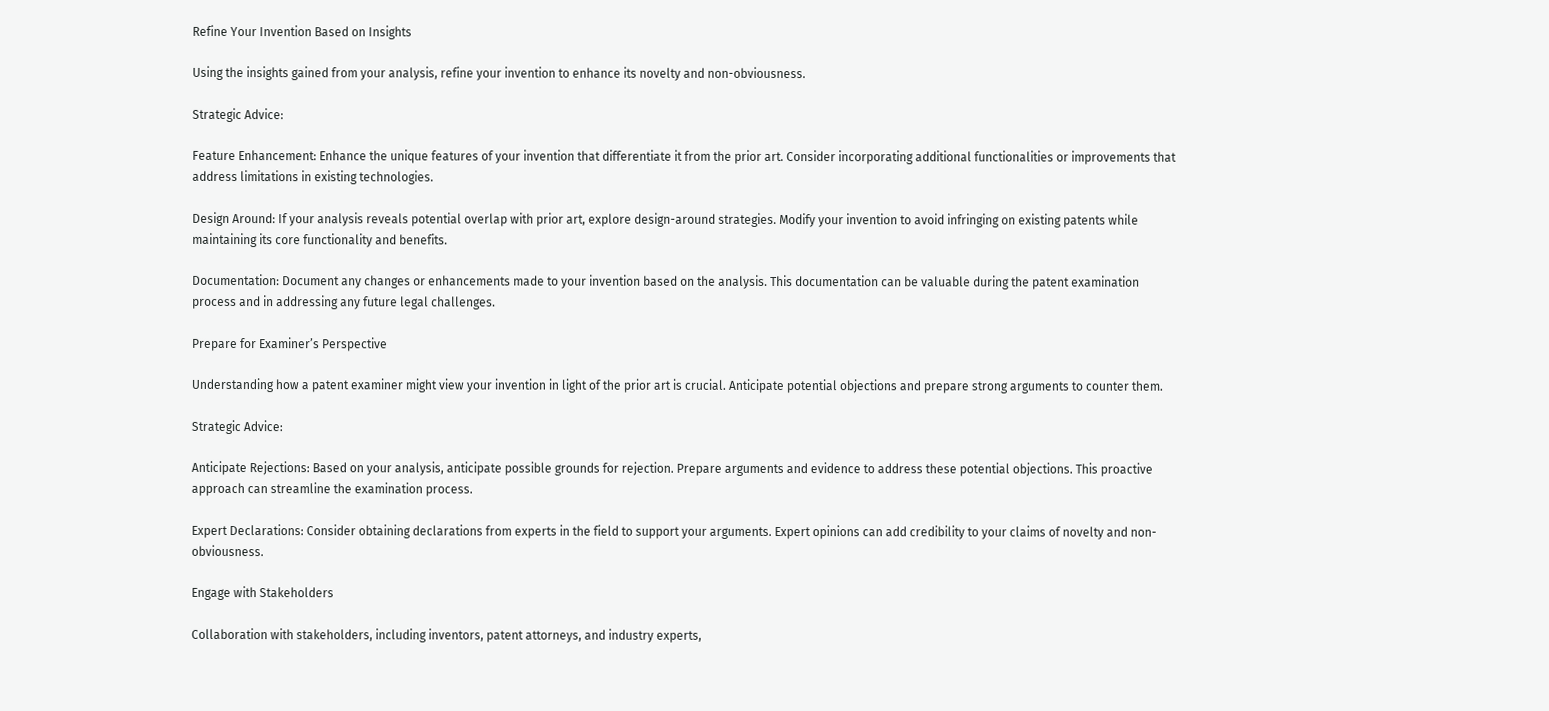Refine Your Invention Based on Insights

Using the insights gained from your analysis, refine your invention to enhance its novelty and non-obviousness.

Strategic Advice:

Feature Enhancement: Enhance the unique features of your invention that differentiate it from the prior art. Consider incorporating additional functionalities or improvements that address limitations in existing technologies.

Design Around: If your analysis reveals potential overlap with prior art, explore design-around strategies. Modify your invention to avoid infringing on existing patents while maintaining its core functionality and benefits.

Documentation: Document any changes or enhancements made to your invention based on the analysis. This documentation can be valuable during the patent examination process and in addressing any future legal challenges.

Prepare for Examiner’s Perspective

Understanding how a patent examiner might view your invention in light of the prior art is crucial. Anticipate potential objections and prepare strong arguments to counter them.

Strategic Advice:

Anticipate Rejections: Based on your analysis, anticipate possible grounds for rejection. Prepare arguments and evidence to address these potential objections. This proactive approach can streamline the examination process.

Expert Declarations: Consider obtaining declarations from experts in the field to support your arguments. Expert opinions can add credibility to your claims of novelty and non-obviousness.

Engage with Stakeholders

Collaboration with stakeholders, including inventors, patent attorneys, and industry experts,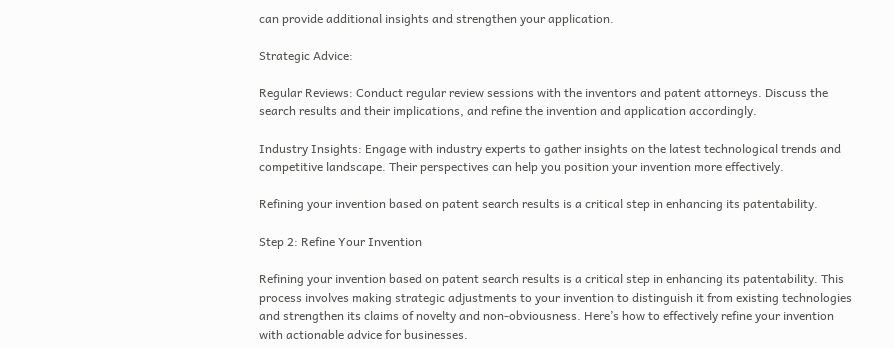can provide additional insights and strengthen your application.

Strategic Advice:

Regular Reviews: Conduct regular review sessions with the inventors and patent attorneys. Discuss the search results and their implications, and refine the invention and application accordingly.

Industry Insights: Engage with industry experts to gather insights on the latest technological trends and competitive landscape. Their perspectives can help you position your invention more effectively.

Refining your invention based on patent search results is a critical step in enhancing its patentability.

Step 2: Refine Your Invention

Refining your invention based on patent search results is a critical step in enhancing its patentability. This process involves making strategic adjustments to your invention to distinguish it from existing technologies and strengthen its claims of novelty and non-obviousness. Here’s how to effectively refine your invention with actionable advice for businesses.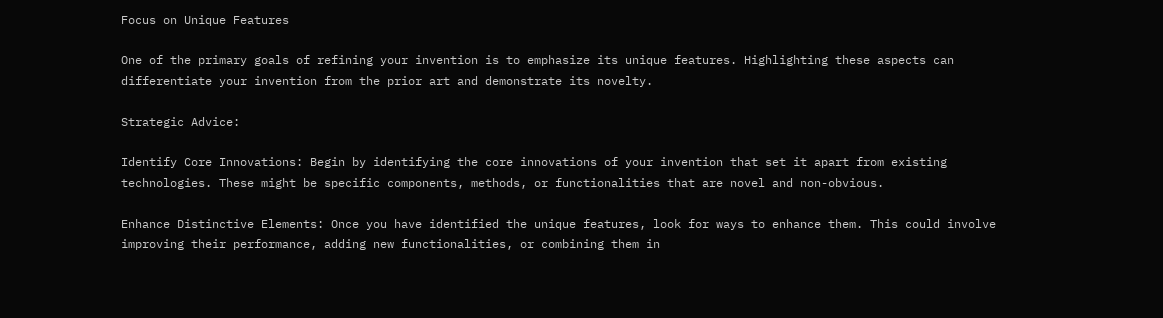Focus on Unique Features

One of the primary goals of refining your invention is to emphasize its unique features. Highlighting these aspects can differentiate your invention from the prior art and demonstrate its novelty.

Strategic Advice:

Identify Core Innovations: Begin by identifying the core innovations of your invention that set it apart from existing technologies. These might be specific components, methods, or functionalities that are novel and non-obvious.

Enhance Distinctive Elements: Once you have identified the unique features, look for ways to enhance them. This could involve improving their performance, adding new functionalities, or combining them in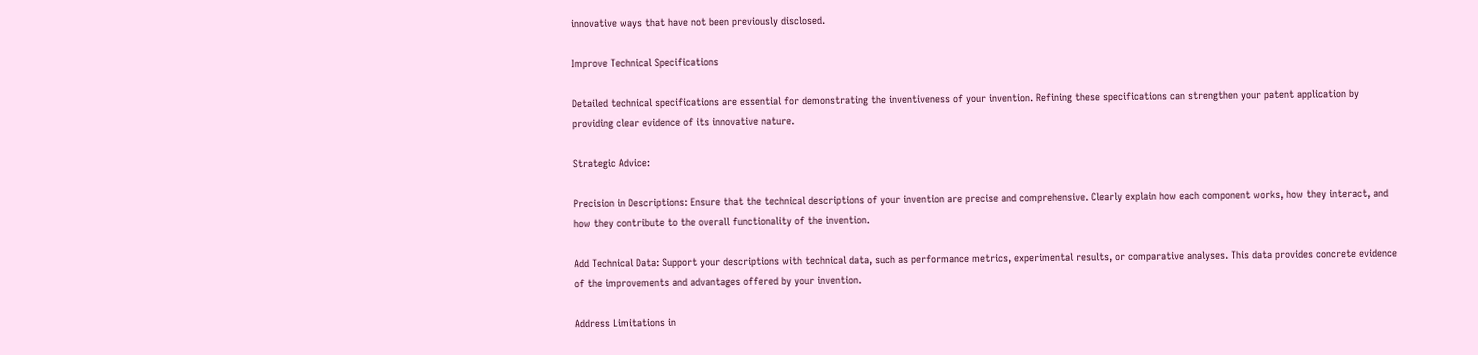innovative ways that have not been previously disclosed.

Improve Technical Specifications

Detailed technical specifications are essential for demonstrating the inventiveness of your invention. Refining these specifications can strengthen your patent application by providing clear evidence of its innovative nature.

Strategic Advice:

Precision in Descriptions: Ensure that the technical descriptions of your invention are precise and comprehensive. Clearly explain how each component works, how they interact, and how they contribute to the overall functionality of the invention.

Add Technical Data: Support your descriptions with technical data, such as performance metrics, experimental results, or comparative analyses. This data provides concrete evidence of the improvements and advantages offered by your invention.

Address Limitations in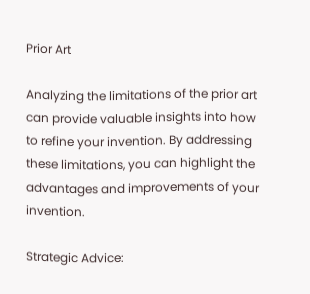Prior Art

Analyzing the limitations of the prior art can provide valuable insights into how to refine your invention. By addressing these limitations, you can highlight the advantages and improvements of your invention.

Strategic Advice: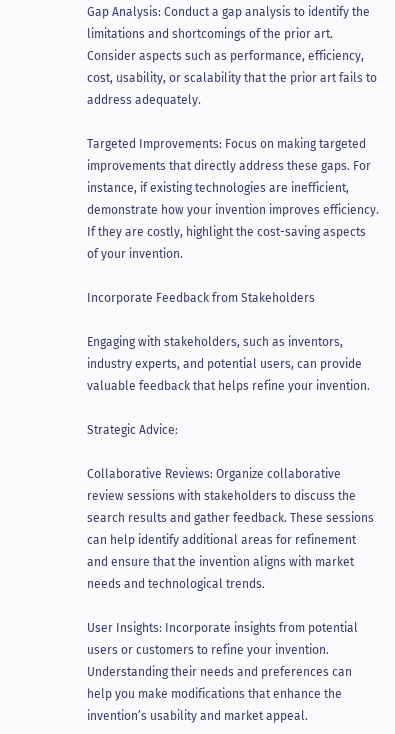Gap Analysis: Conduct a gap analysis to identify the limitations and shortcomings of the prior art. Consider aspects such as performance, efficiency, cost, usability, or scalability that the prior art fails to address adequately.

Targeted Improvements: Focus on making targeted improvements that directly address these gaps. For instance, if existing technologies are inefficient, demonstrate how your invention improves efficiency. If they are costly, highlight the cost-saving aspects of your invention.

Incorporate Feedback from Stakeholders

Engaging with stakeholders, such as inventors, industry experts, and potential users, can provide valuable feedback that helps refine your invention.

Strategic Advice:

Collaborative Reviews: Organize collaborative review sessions with stakeholders to discuss the search results and gather feedback. These sessions can help identify additional areas for refinement and ensure that the invention aligns with market needs and technological trends.

User Insights: Incorporate insights from potential users or customers to refine your invention. Understanding their needs and preferences can help you make modifications that enhance the invention’s usability and market appeal.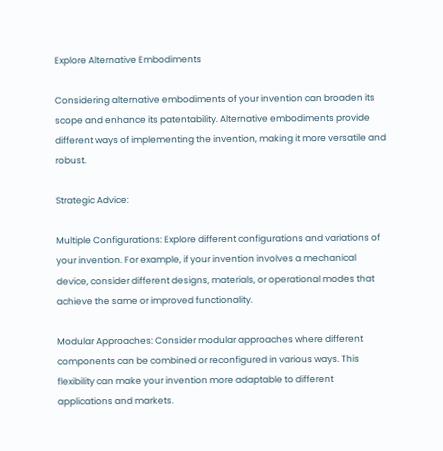Explore Alternative Embodiments

Considering alternative embodiments of your invention can broaden its scope and enhance its patentability. Alternative embodiments provide different ways of implementing the invention, making it more versatile and robust.

Strategic Advice:

Multiple Configurations: Explore different configurations and variations of your invention. For example, if your invention involves a mechanical device, consider different designs, materials, or operational modes that achieve the same or improved functionality.

Modular Approaches: Consider modular approaches where different components can be combined or reconfigured in various ways. This flexibility can make your invention more adaptable to different applications and markets.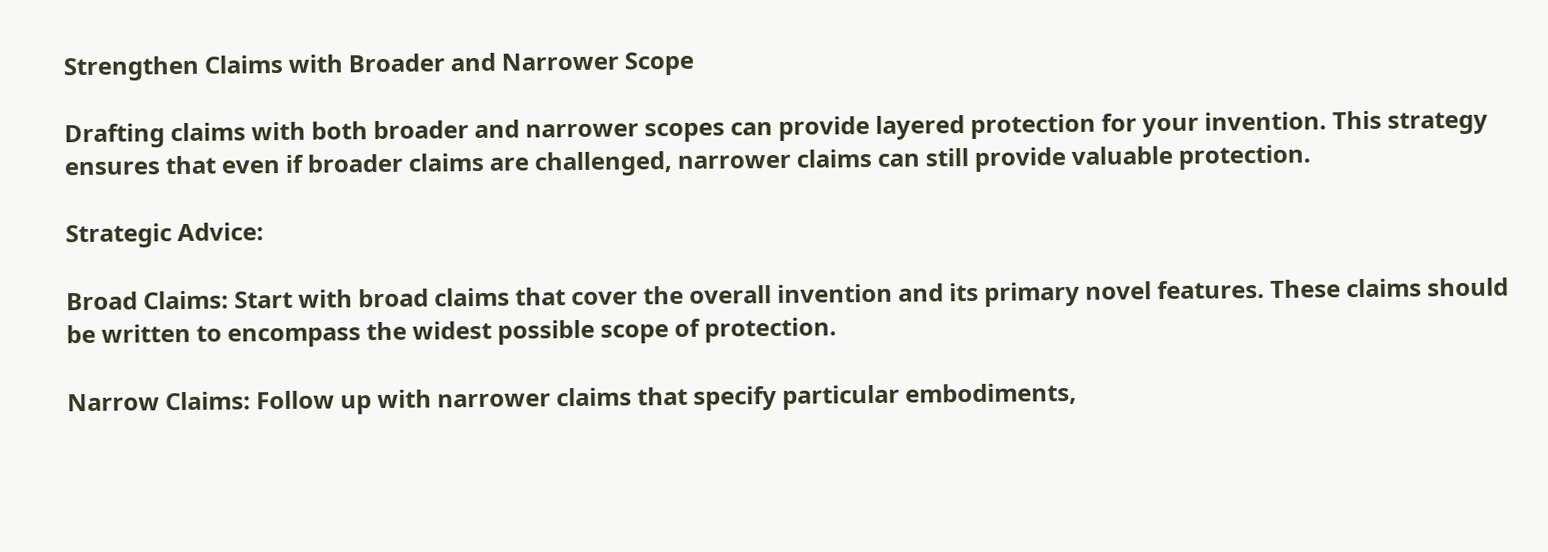Strengthen Claims with Broader and Narrower Scope

Drafting claims with both broader and narrower scopes can provide layered protection for your invention. This strategy ensures that even if broader claims are challenged, narrower claims can still provide valuable protection.

Strategic Advice:

Broad Claims: Start with broad claims that cover the overall invention and its primary novel features. These claims should be written to encompass the widest possible scope of protection.

Narrow Claims: Follow up with narrower claims that specify particular embodiments,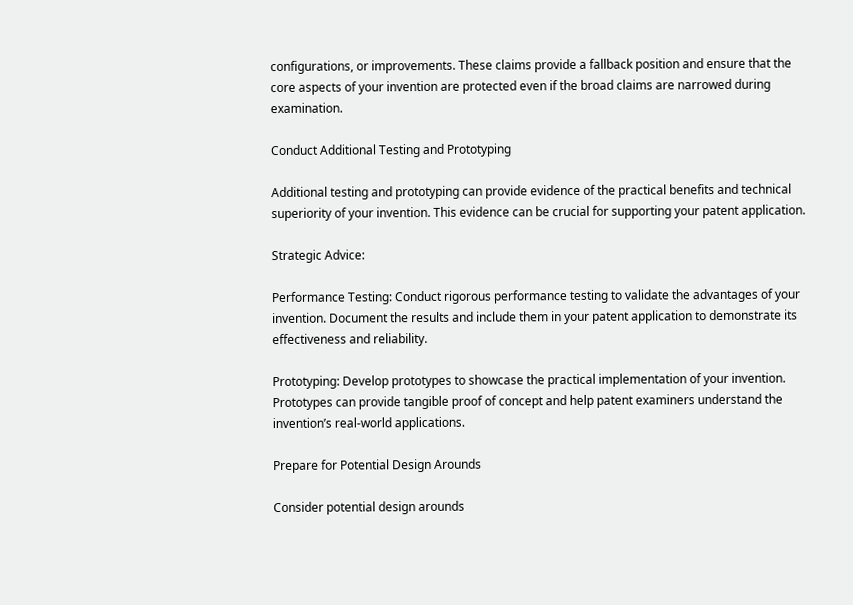configurations, or improvements. These claims provide a fallback position and ensure that the core aspects of your invention are protected even if the broad claims are narrowed during examination.

Conduct Additional Testing and Prototyping

Additional testing and prototyping can provide evidence of the practical benefits and technical superiority of your invention. This evidence can be crucial for supporting your patent application.

Strategic Advice:

Performance Testing: Conduct rigorous performance testing to validate the advantages of your invention. Document the results and include them in your patent application to demonstrate its effectiveness and reliability.

Prototyping: Develop prototypes to showcase the practical implementation of your invention. Prototypes can provide tangible proof of concept and help patent examiners understand the invention’s real-world applications.

Prepare for Potential Design Arounds

Consider potential design arounds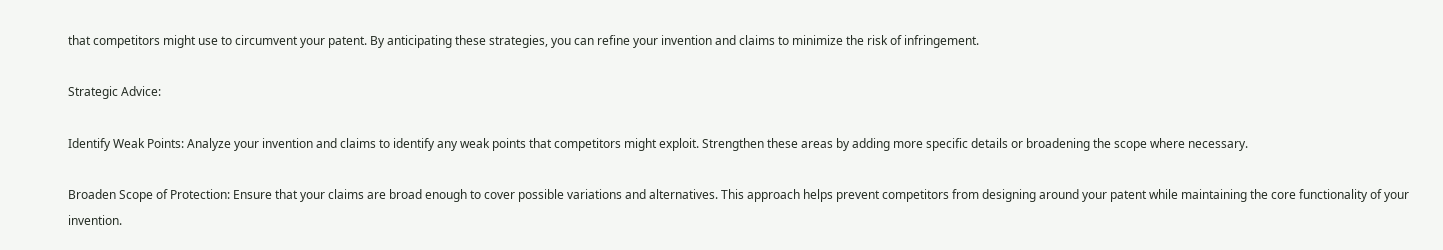that competitors might use to circumvent your patent. By anticipating these strategies, you can refine your invention and claims to minimize the risk of infringement.

Strategic Advice:

Identify Weak Points: Analyze your invention and claims to identify any weak points that competitors might exploit. Strengthen these areas by adding more specific details or broadening the scope where necessary.

Broaden Scope of Protection: Ensure that your claims are broad enough to cover possible variations and alternatives. This approach helps prevent competitors from designing around your patent while maintaining the core functionality of your invention.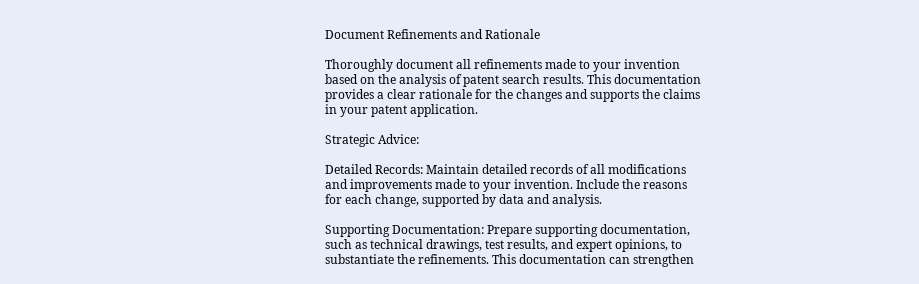Document Refinements and Rationale

Thoroughly document all refinements made to your invention based on the analysis of patent search results. This documentation provides a clear rationale for the changes and supports the claims in your patent application.

Strategic Advice:

Detailed Records: Maintain detailed records of all modifications and improvements made to your invention. Include the reasons for each change, supported by data and analysis.

Supporting Documentation: Prepare supporting documentation, such as technical drawings, test results, and expert opinions, to substantiate the refinements. This documentation can strengthen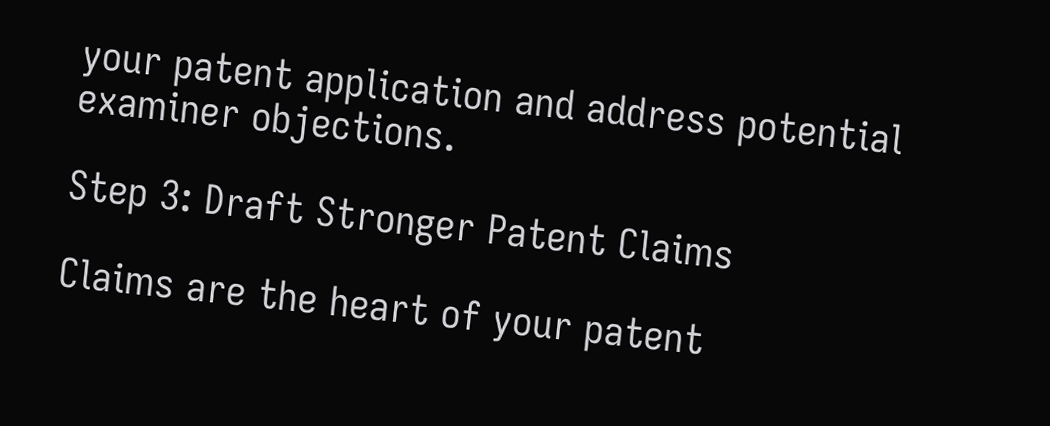your patent application and address potential examiner objections.

Step 3: Draft Stronger Patent Claims

Claims are the heart of your patent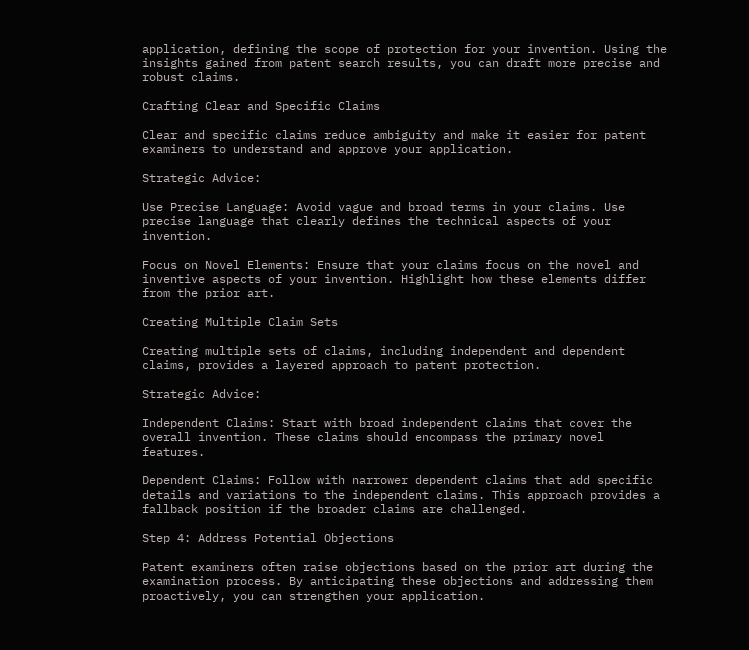application, defining the scope of protection for your invention. Using the insights gained from patent search results, you can draft more precise and robust claims.

Crafting Clear and Specific Claims

Clear and specific claims reduce ambiguity and make it easier for patent examiners to understand and approve your application.

Strategic Advice:

Use Precise Language: Avoid vague and broad terms in your claims. Use precise language that clearly defines the technical aspects of your invention.

Focus on Novel Elements: Ensure that your claims focus on the novel and inventive aspects of your invention. Highlight how these elements differ from the prior art.

Creating Multiple Claim Sets

Creating multiple sets of claims, including independent and dependent claims, provides a layered approach to patent protection.

Strategic Advice:

Independent Claims: Start with broad independent claims that cover the overall invention. These claims should encompass the primary novel features.

Dependent Claims: Follow with narrower dependent claims that add specific details and variations to the independent claims. This approach provides a fallback position if the broader claims are challenged.

Step 4: Address Potential Objections

Patent examiners often raise objections based on the prior art during the examination process. By anticipating these objections and addressing them proactively, you can strengthen your application.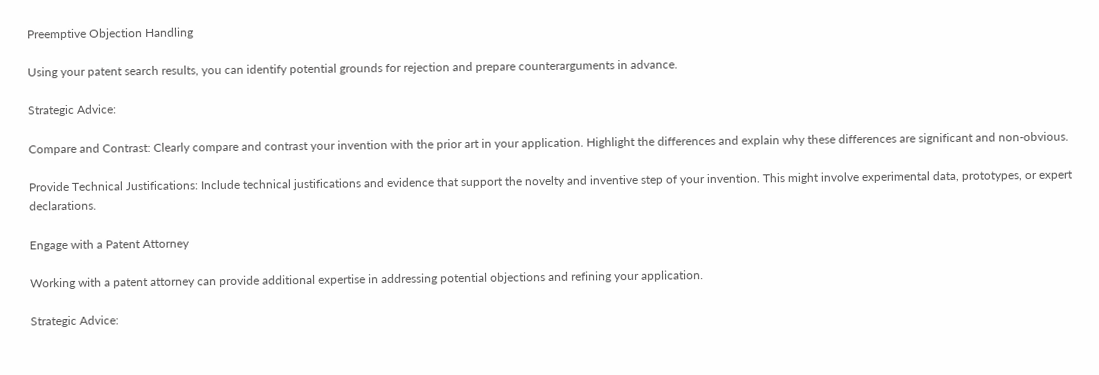Preemptive Objection Handling

Using your patent search results, you can identify potential grounds for rejection and prepare counterarguments in advance.

Strategic Advice:

Compare and Contrast: Clearly compare and contrast your invention with the prior art in your application. Highlight the differences and explain why these differences are significant and non-obvious.

Provide Technical Justifications: Include technical justifications and evidence that support the novelty and inventive step of your invention. This might involve experimental data, prototypes, or expert declarations.

Engage with a Patent Attorney

Working with a patent attorney can provide additional expertise in addressing potential objections and refining your application.

Strategic Advice: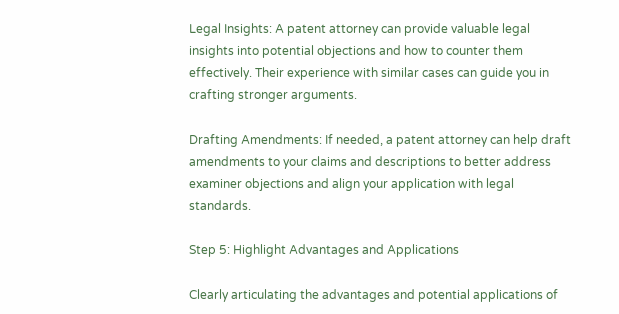Legal Insights: A patent attorney can provide valuable legal insights into potential objections and how to counter them effectively. Their experience with similar cases can guide you in crafting stronger arguments.

Drafting Amendments: If needed, a patent attorney can help draft amendments to your claims and descriptions to better address examiner objections and align your application with legal standards.

Step 5: Highlight Advantages and Applications

Clearly articulating the advantages and potential applications of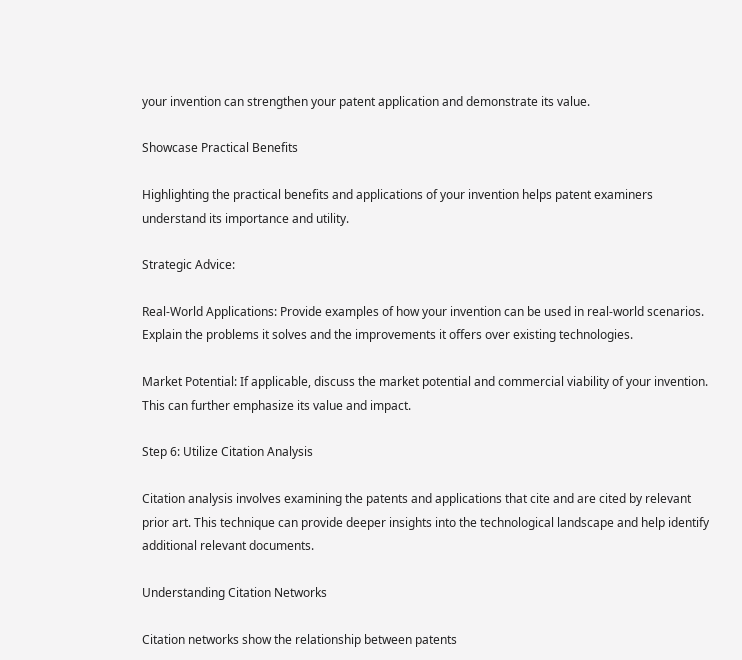your invention can strengthen your patent application and demonstrate its value.

Showcase Practical Benefits

Highlighting the practical benefits and applications of your invention helps patent examiners understand its importance and utility.

Strategic Advice:

Real-World Applications: Provide examples of how your invention can be used in real-world scenarios. Explain the problems it solves and the improvements it offers over existing technologies.

Market Potential: If applicable, discuss the market potential and commercial viability of your invention. This can further emphasize its value and impact.

Step 6: Utilize Citation Analysis

Citation analysis involves examining the patents and applications that cite and are cited by relevant prior art. This technique can provide deeper insights into the technological landscape and help identify additional relevant documents.

Understanding Citation Networks

Citation networks show the relationship between patents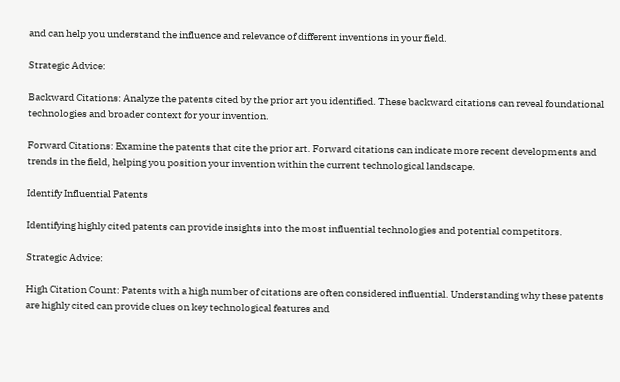and can help you understand the influence and relevance of different inventions in your field.

Strategic Advice:

Backward Citations: Analyze the patents cited by the prior art you identified. These backward citations can reveal foundational technologies and broader context for your invention.

Forward Citations: Examine the patents that cite the prior art. Forward citations can indicate more recent developments and trends in the field, helping you position your invention within the current technological landscape.

Identify Influential Patents

Identifying highly cited patents can provide insights into the most influential technologies and potential competitors.

Strategic Advice:

High Citation Count: Patents with a high number of citations are often considered influential. Understanding why these patents are highly cited can provide clues on key technological features and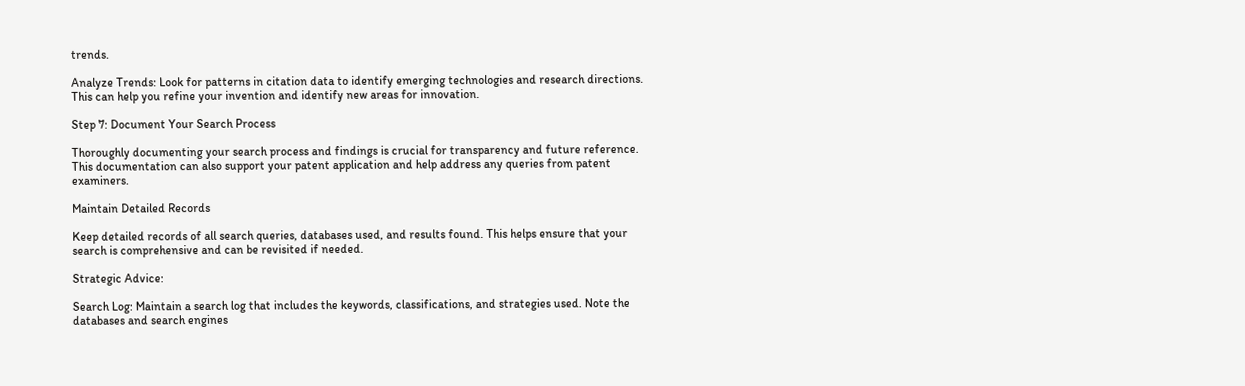trends.

Analyze Trends: Look for patterns in citation data to identify emerging technologies and research directions. This can help you refine your invention and identify new areas for innovation.

Step 7: Document Your Search Process

Thoroughly documenting your search process and findings is crucial for transparency and future reference. This documentation can also support your patent application and help address any queries from patent examiners.

Maintain Detailed Records

Keep detailed records of all search queries, databases used, and results found. This helps ensure that your search is comprehensive and can be revisited if needed.

Strategic Advice:

Search Log: Maintain a search log that includes the keywords, classifications, and strategies used. Note the databases and search engines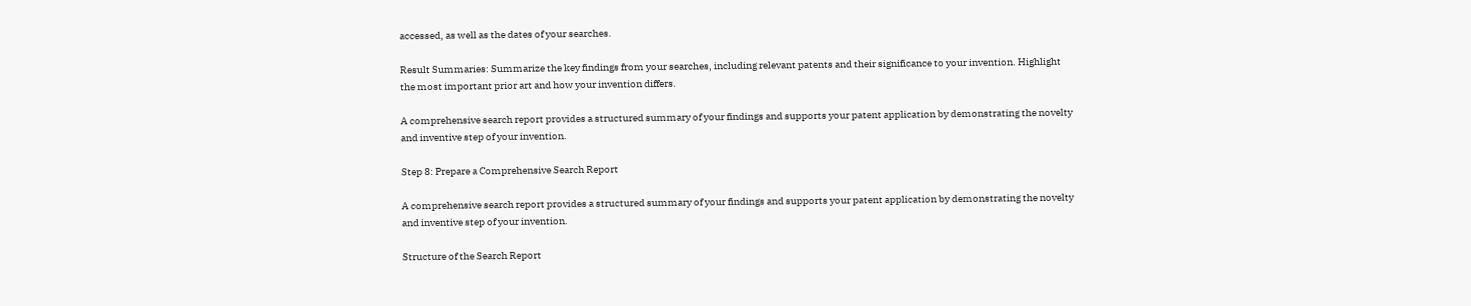accessed, as well as the dates of your searches.

Result Summaries: Summarize the key findings from your searches, including relevant patents and their significance to your invention. Highlight the most important prior art and how your invention differs.

A comprehensive search report provides a structured summary of your findings and supports your patent application by demonstrating the novelty and inventive step of your invention.

Step 8: Prepare a Comprehensive Search Report

A comprehensive search report provides a structured summary of your findings and supports your patent application by demonstrating the novelty and inventive step of your invention.

Structure of the Search Report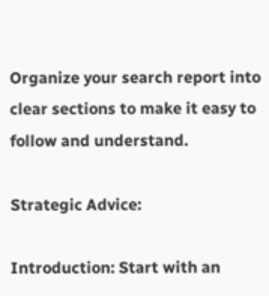Organize your search report into clear sections to make it easy to follow and understand.

Strategic Advice:

Introduction: Start with an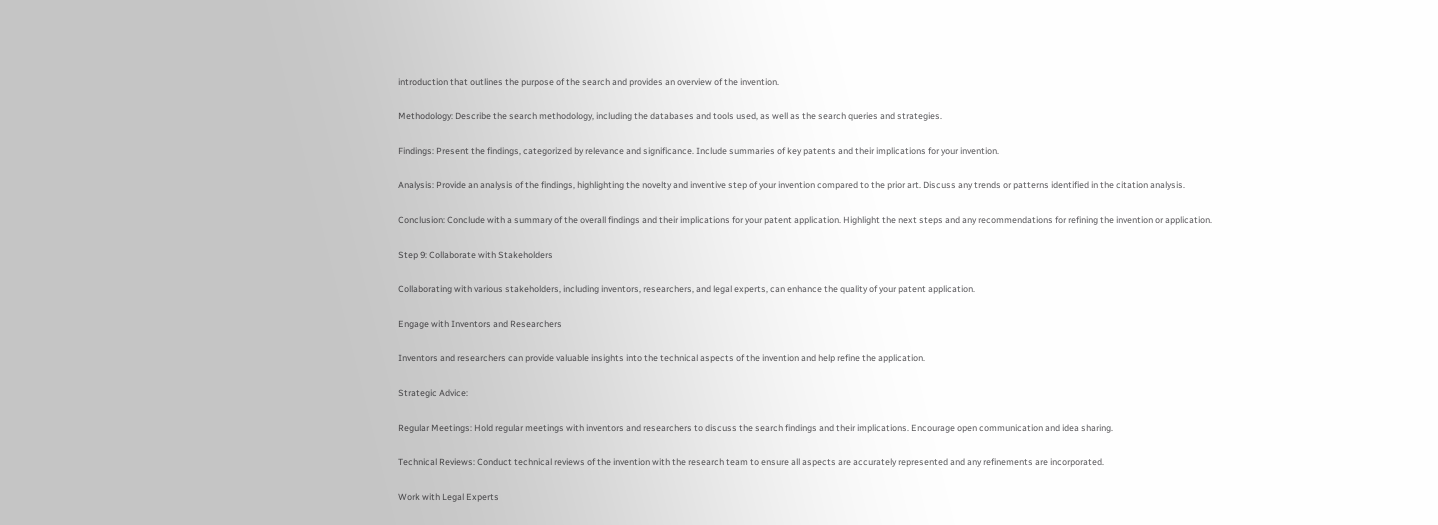introduction that outlines the purpose of the search and provides an overview of the invention.

Methodology: Describe the search methodology, including the databases and tools used, as well as the search queries and strategies.

Findings: Present the findings, categorized by relevance and significance. Include summaries of key patents and their implications for your invention.

Analysis: Provide an analysis of the findings, highlighting the novelty and inventive step of your invention compared to the prior art. Discuss any trends or patterns identified in the citation analysis.

Conclusion: Conclude with a summary of the overall findings and their implications for your patent application. Highlight the next steps and any recommendations for refining the invention or application.

Step 9: Collaborate with Stakeholders

Collaborating with various stakeholders, including inventors, researchers, and legal experts, can enhance the quality of your patent application.

Engage with Inventors and Researchers

Inventors and researchers can provide valuable insights into the technical aspects of the invention and help refine the application.

Strategic Advice:

Regular Meetings: Hold regular meetings with inventors and researchers to discuss the search findings and their implications. Encourage open communication and idea sharing.

Technical Reviews: Conduct technical reviews of the invention with the research team to ensure all aspects are accurately represented and any refinements are incorporated.

Work with Legal Experts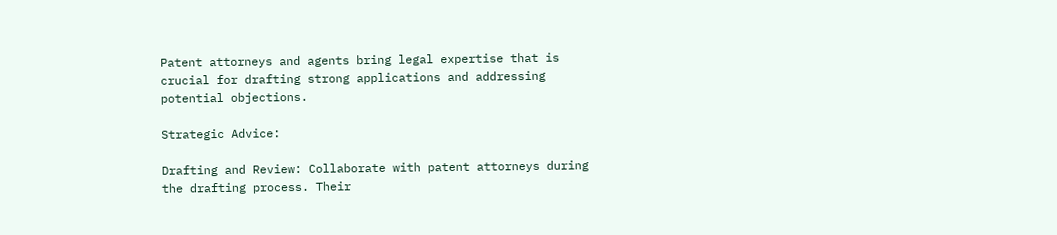Patent attorneys and agents bring legal expertise that is crucial for drafting strong applications and addressing potential objections.

Strategic Advice:

Drafting and Review: Collaborate with patent attorneys during the drafting process. Their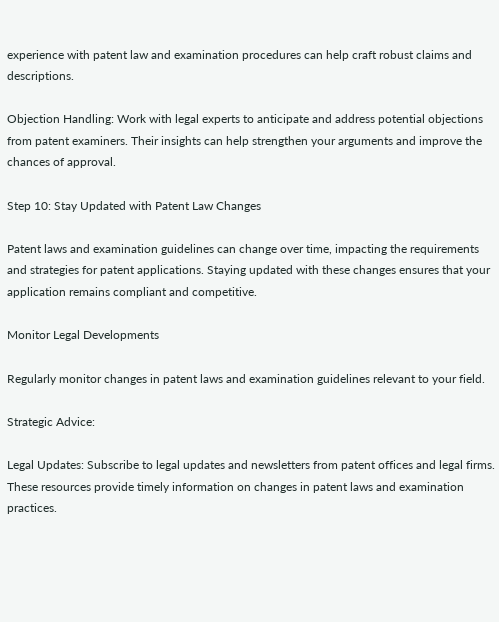experience with patent law and examination procedures can help craft robust claims and descriptions.

Objection Handling: Work with legal experts to anticipate and address potential objections from patent examiners. Their insights can help strengthen your arguments and improve the chances of approval.

Step 10: Stay Updated with Patent Law Changes

Patent laws and examination guidelines can change over time, impacting the requirements and strategies for patent applications. Staying updated with these changes ensures that your application remains compliant and competitive.

Monitor Legal Developments

Regularly monitor changes in patent laws and examination guidelines relevant to your field.

Strategic Advice:

Legal Updates: Subscribe to legal updates and newsletters from patent offices and legal firms. These resources provide timely information on changes in patent laws and examination practices.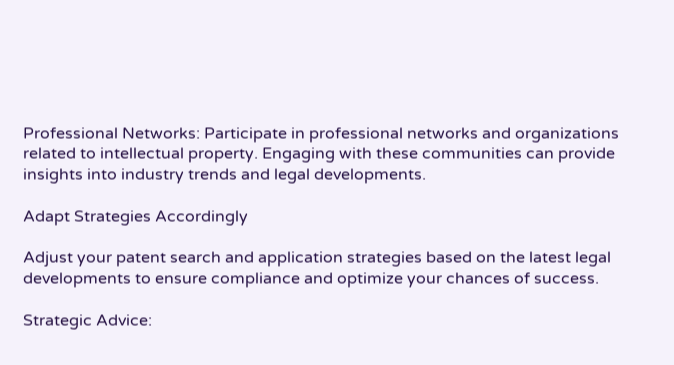Professional Networks: Participate in professional networks and organizations related to intellectual property. Engaging with these communities can provide insights into industry trends and legal developments.

Adapt Strategies Accordingly

Adjust your patent search and application strategies based on the latest legal developments to ensure compliance and optimize your chances of success.

Strategic Advice: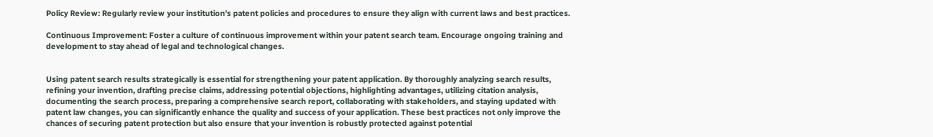Policy Review: Regularly review your institution’s patent policies and procedures to ensure they align with current laws and best practices.

Continuous Improvement: Foster a culture of continuous improvement within your patent search team. Encourage ongoing training and development to stay ahead of legal and technological changes.


Using patent search results strategically is essential for strengthening your patent application. By thoroughly analyzing search results, refining your invention, drafting precise claims, addressing potential objections, highlighting advantages, utilizing citation analysis, documenting the search process, preparing a comprehensive search report, collaborating with stakeholders, and staying updated with patent law changes, you can significantly enhance the quality and success of your application. These best practices not only improve the chances of securing patent protection but also ensure that your invention is robustly protected against potential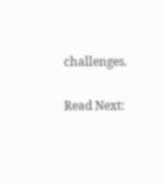challenges.

Read Next: